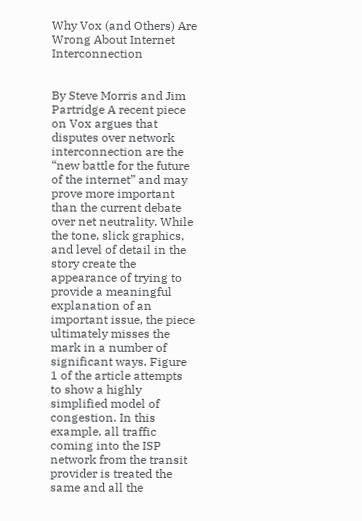Why Vox (and Others) Are Wrong About Internet Interconnection


By Steve Morris and Jim Partridge A recent piece on Vox argues that disputes over network interconnection are the “new battle for the future of the internet” and may prove more important than the current debate over net neutrality. While the tone, slick graphics, and level of detail in the story create the appearance of trying to provide a meaningful explanation of an important issue, the piece ultimately misses the mark in a number of significant ways. Figure 1 of the article attempts to show a highly simplified model of congestion. In this example, all traffic coming into the ISP network from the transit provider is treated the same and all the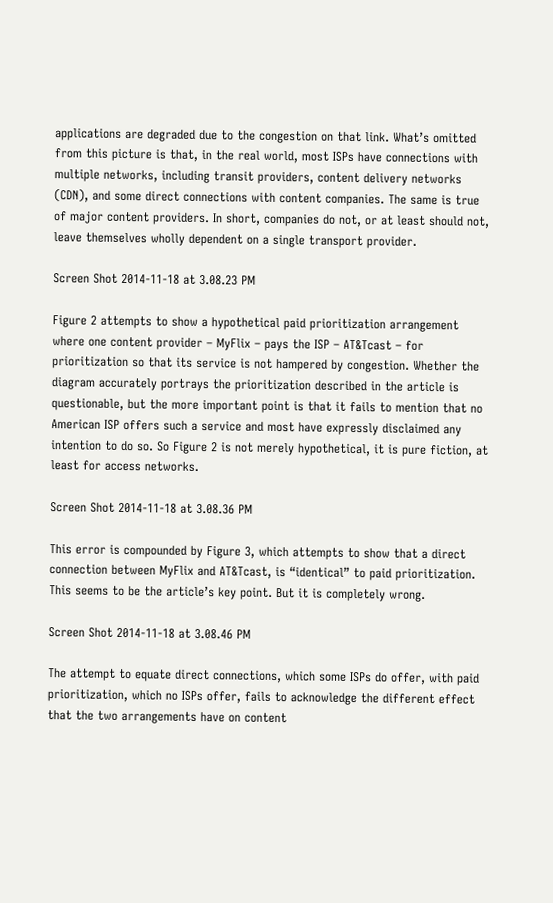applications are degraded due to the congestion on that link. What’s omitted from this picture is that, in the real world, most ISPs have connections with multiple networks, including transit providers, content delivery networks (CDN), and some direct connections with content companies. The same is true of major content providers. In short, companies do not, or at least should not, leave themselves wholly dependent on a single transport provider.

Screen Shot 2014-11-18 at 3.08.23 PM

Figure 2 attempts to show a hypothetical paid prioritization arrangement where one content provider – MyFlix – pays the ISP – AT&Tcast – for prioritization so that its service is not hampered by congestion. Whether the diagram accurately portrays the prioritization described in the article is questionable, but the more important point is that it fails to mention that no American ISP offers such a service and most have expressly disclaimed any intention to do so. So Figure 2 is not merely hypothetical, it is pure fiction, at least for access networks.

Screen Shot 2014-11-18 at 3.08.36 PM

This error is compounded by Figure 3, which attempts to show that a direct connection between MyFlix and AT&Tcast, is “identical” to paid prioritization. This seems to be the article’s key point. But it is completely wrong.

Screen Shot 2014-11-18 at 3.08.46 PM

The attempt to equate direct connections, which some ISPs do offer, with paid prioritization, which no ISPs offer, fails to acknowledge the different effect that the two arrangements have on content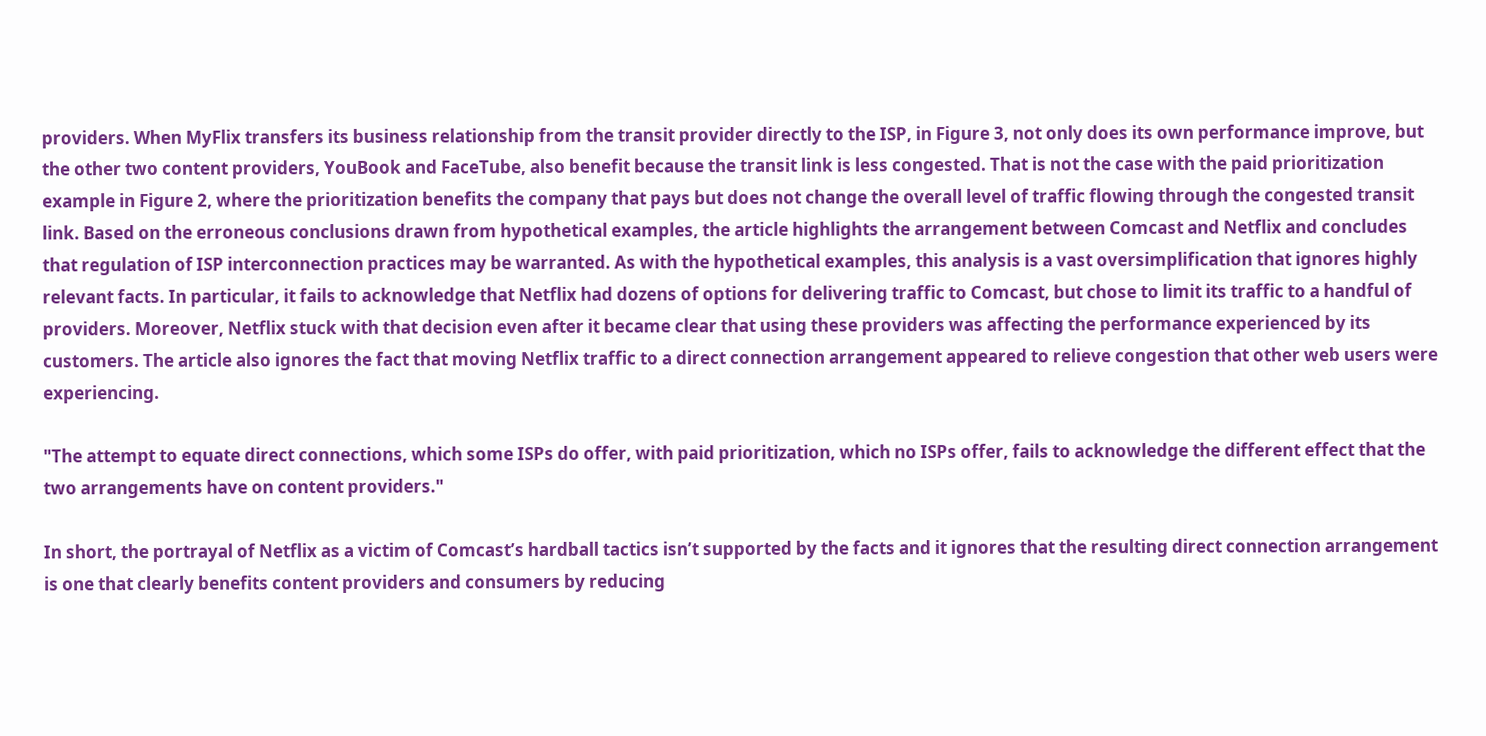providers. When MyFlix transfers its business relationship from the transit provider directly to the ISP, in Figure 3, not only does its own performance improve, but the other two content providers, YouBook and FaceTube, also benefit because the transit link is less congested. That is not the case with the paid prioritization example in Figure 2, where the prioritization benefits the company that pays but does not change the overall level of traffic flowing through the congested transit link. Based on the erroneous conclusions drawn from hypothetical examples, the article highlights the arrangement between Comcast and Netflix and concludes that regulation of ISP interconnection practices may be warranted. As with the hypothetical examples, this analysis is a vast oversimplification that ignores highly relevant facts. In particular, it fails to acknowledge that Netflix had dozens of options for delivering traffic to Comcast, but chose to limit its traffic to a handful of providers. Moreover, Netflix stuck with that decision even after it became clear that using these providers was affecting the performance experienced by its customers. The article also ignores the fact that moving Netflix traffic to a direct connection arrangement appeared to relieve congestion that other web users were experiencing.

"The attempt to equate direct connections, which some ISPs do offer, with paid prioritization, which no ISPs offer, fails to acknowledge the different effect that the two arrangements have on content providers."

In short, the portrayal of Netflix as a victim of Comcast’s hardball tactics isn’t supported by the facts and it ignores that the resulting direct connection arrangement is one that clearly benefits content providers and consumers by reducing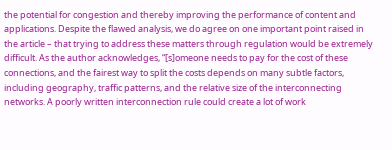the potential for congestion and thereby improving the performance of content and applications. Despite the flawed analysis, we do agree on one important point raised in the article – that trying to address these matters through regulation would be extremely difficult. As the author acknowledges, “[s]omeone needs to pay for the cost of these connections, and the fairest way to split the costs depends on many subtle factors, including geography, traffic patterns, and the relative size of the interconnecting networks. A poorly written interconnection rule could create a lot of work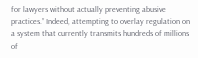for lawyers without actually preventing abusive practices.” Indeed, attempting to overlay regulation on a system that currently transmits hundreds of millions of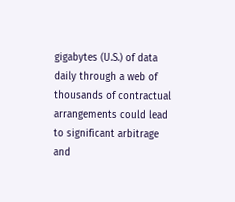gigabytes (U.S.) of data daily through a web of thousands of contractual arrangements could lead to significant arbitrage and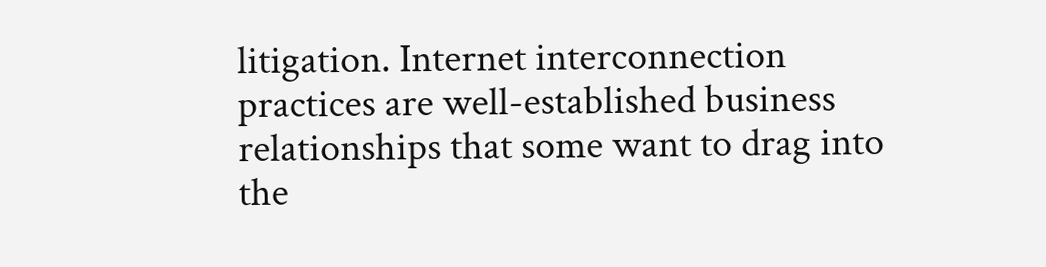litigation. Internet interconnection practices are well-established business relationships that some want to drag into the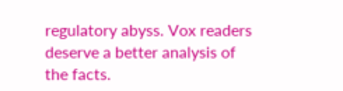regulatory abyss. Vox readers deserve a better analysis of the facts.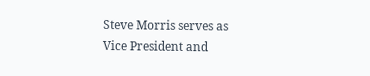Steve Morris serves as Vice President and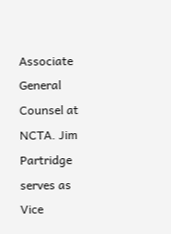Associate General Counsel at NCTA. Jim Partridge serves as Vice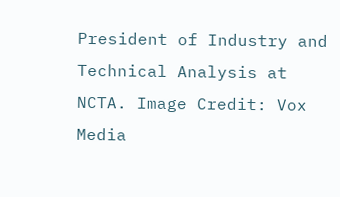President of Industry and Technical Analysis at NCTA. Image Credit: Vox Media